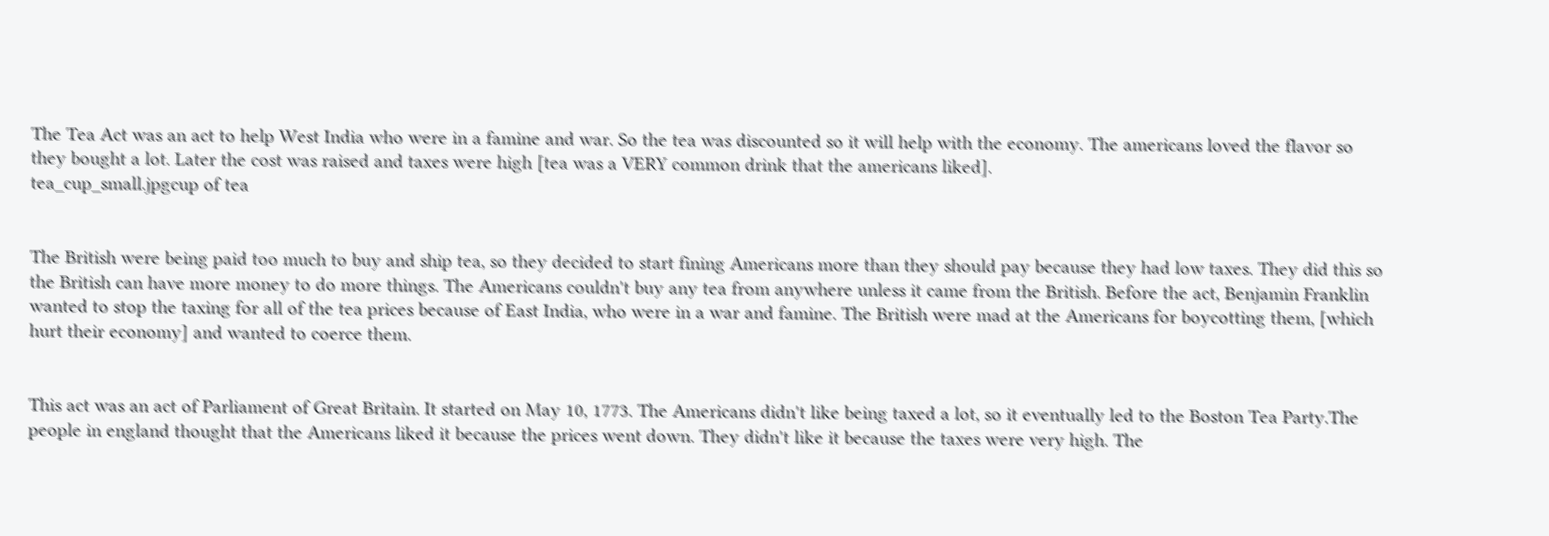The Tea Act was an act to help West India who were in a famine and war. So the tea was discounted so it will help with the economy. The americans loved the flavor so they bought a lot. Later the cost was raised and taxes were high [tea was a VERY common drink that the americans liked].
tea_cup_small.jpgcup of tea


The British were being paid too much to buy and ship tea, so they decided to start fining Americans more than they should pay because they had low taxes. They did this so the British can have more money to do more things. The Americans couldn't buy any tea from anywhere unless it came from the British. Before the act, Benjamin Franklin wanted to stop the taxing for all of the tea prices because of East India, who were in a war and famine. The British were mad at the Americans for boycotting them, [which hurt their economy] and wanted to coerce them.


This act was an act of Parliament of Great Britain. It started on May 10, 1773. The Americans didn't like being taxed a lot, so it eventually led to the Boston Tea Party.The people in england thought that the Americans liked it because the prices went down. They didn't like it because the taxes were very high. The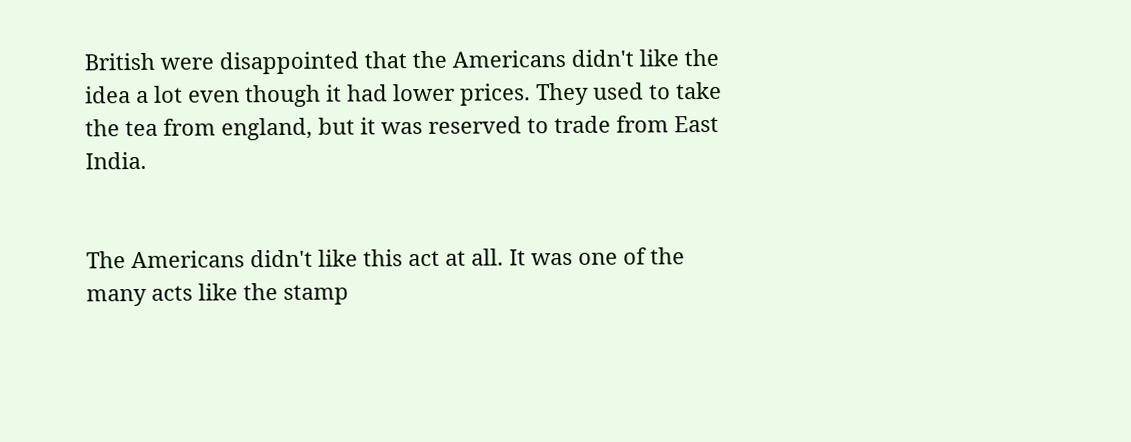British were disappointed that the Americans didn't like the idea a lot even though it had lower prices. They used to take the tea from england, but it was reserved to trade from East India.


The Americans didn't like this act at all. It was one of the many acts like the stamp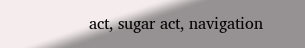act, sugar act, navigation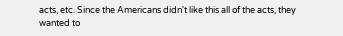acts, etc. Since the Americans didn't like this all of the acts, they wanted to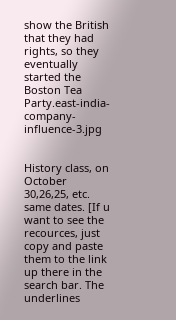show the British that they had rights, so they eventually started the Boston Tea Party.east-india-company-influence-3.jpg


History class, on October 30,26,25, etc. same dates. [If u want to see the recources, just copy and paste them to the link up there in the search bar. The underlines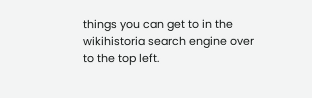things you can get to in the wikihistoria search engine over to the top left.